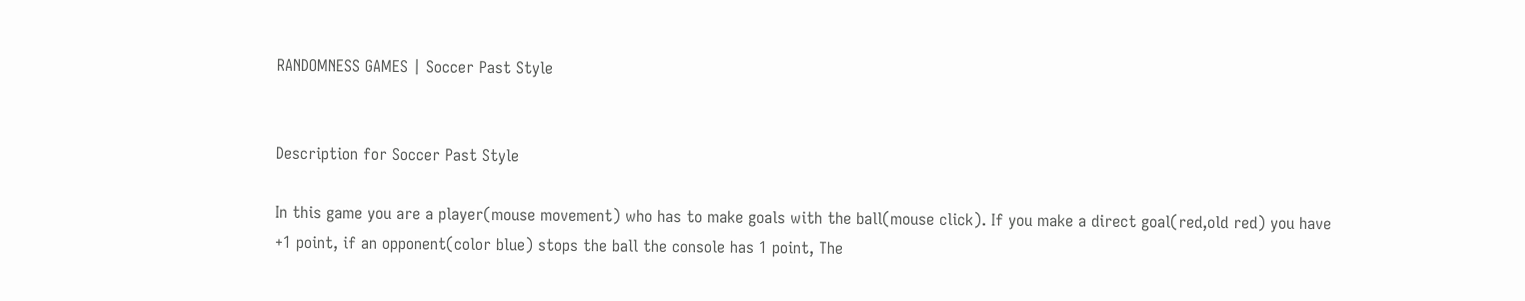RANDOMNESS GAMES | Soccer Past Style


Description for Soccer Past Style

In this game you are a player(mouse movement) who has to make goals with the ball(mouse click). If you make a direct goal(red,old red) you have +1 point, if an opponent(color blue) stops the ball the console has 1 point, The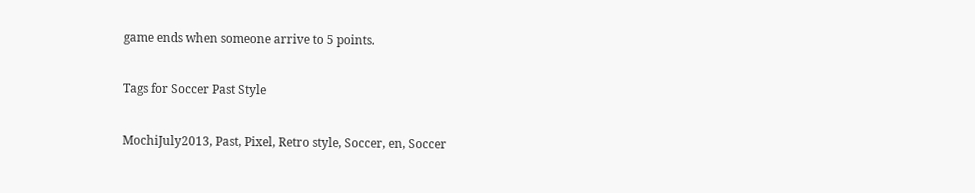game ends when someone arrive to 5 points.

Tags for Soccer Past Style

MochiJuly2013, Past, Pixel, Retro style, Soccer, en, Soccer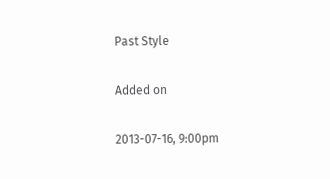Past Style

Added on

2013-07-16, 9:00pm